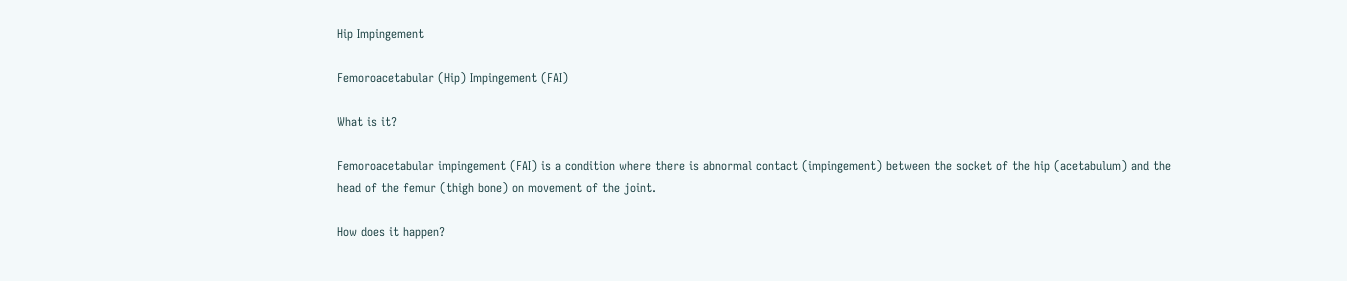Hip Impingement

Femoroacetabular (Hip) Impingement (FAI)

What is it?

Femoroacetabular impingement (FAI) is a condition where there is abnormal contact (impingement) between the socket of the hip (acetabulum) and the head of the femur (thigh bone) on movement of the joint.

How does it happen?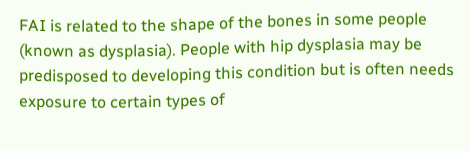FAI is related to the shape of the bones in some people (known as dysplasia). People with hip dysplasia may be predisposed to developing this condition but is often needs exposure to certain types of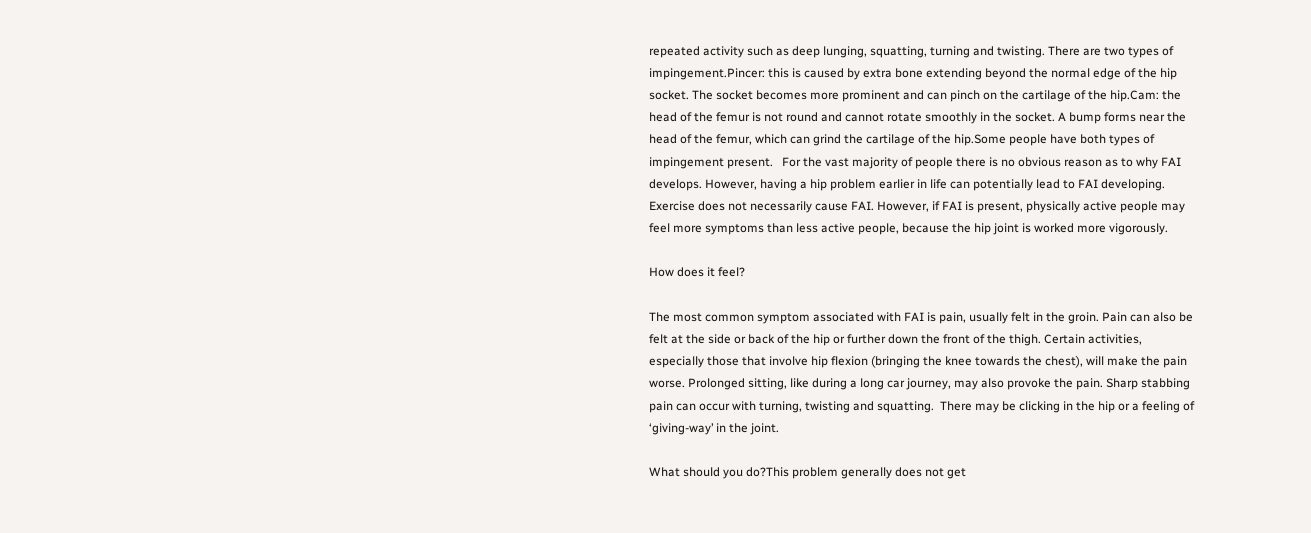repeated activity such as deep lunging, squatting, turning and twisting. There are two types of impingement.Pincer: this is caused by extra bone extending beyond the normal edge of the hip socket. The socket becomes more prominent and can pinch on the cartilage of the hip.Cam: the head of the femur is not round and cannot rotate smoothly in the socket. A bump forms near the head of the femur, which can grind the cartilage of the hip.Some people have both types of impingement present.   For the vast majority of people there is no obvious reason as to why FAI develops. However, having a hip problem earlier in life can potentially lead to FAI developing. Exercise does not necessarily cause FAI. However, if FAI is present, physically active people may feel more symptoms than less active people, because the hip joint is worked more vigorously.

How does it feel?

The most common symptom associated with FAI is pain, usually felt in the groin. Pain can also be felt at the side or back of the hip or further down the front of the thigh. Certain activities, especially those that involve hip flexion (bringing the knee towards the chest), will make the pain worse. Prolonged sitting, like during a long car journey, may also provoke the pain. Sharp stabbing pain can occur with turning, twisting and squatting.  There may be clicking in the hip or a feeling of ‘giving-way’ in the joint.

What should you do?This problem generally does not get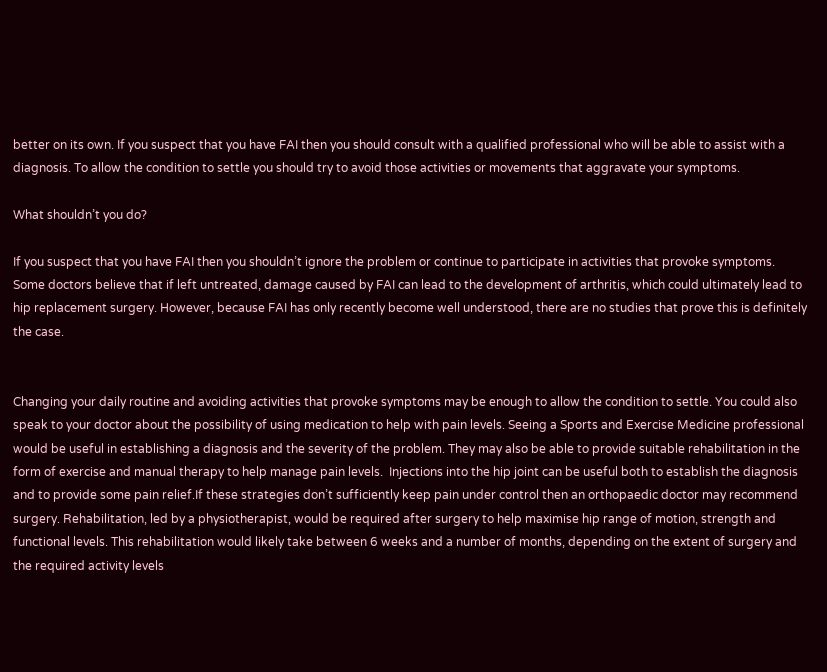better on its own. If you suspect that you have FAI then you should consult with a qualified professional who will be able to assist with a diagnosis. To allow the condition to settle you should try to avoid those activities or movements that aggravate your symptoms.

What shouldn’t you do?

If you suspect that you have FAI then you shouldn’t ignore the problem or continue to participate in activities that provoke symptoms. Some doctors believe that if left untreated, damage caused by FAI can lead to the development of arthritis, which could ultimately lead to hip replacement surgery. However, because FAI has only recently become well understood, there are no studies that prove this is definitely the case.


Changing your daily routine and avoiding activities that provoke symptoms may be enough to allow the condition to settle. You could also speak to your doctor about the possibility of using medication to help with pain levels. Seeing a Sports and Exercise Medicine professional would be useful in establishing a diagnosis and the severity of the problem. They may also be able to provide suitable rehabilitation in the form of exercise and manual therapy to help manage pain levels.  Injections into the hip joint can be useful both to establish the diagnosis and to provide some pain relief.If these strategies don’t sufficiently keep pain under control then an orthopaedic doctor may recommend surgery. Rehabilitation, led by a physiotherapist, would be required after surgery to help maximise hip range of motion, strength and functional levels. This rehabilitation would likely take between 6 weeks and a number of months, depending on the extent of surgery and the required activity levels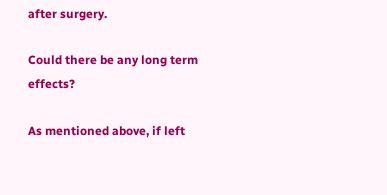after surgery.

Could there be any long term effects?

As mentioned above, if left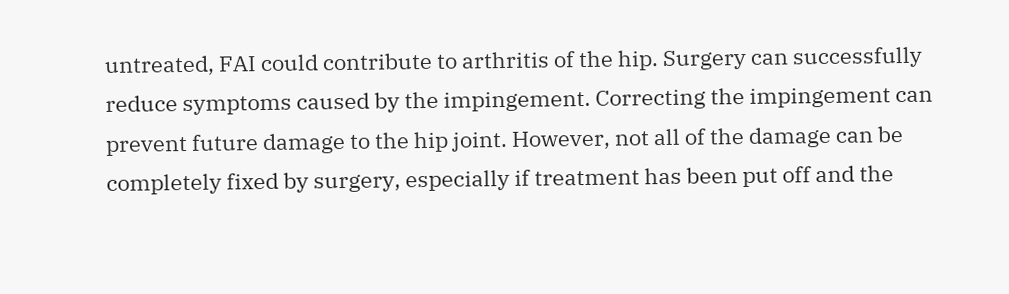untreated, FAI could contribute to arthritis of the hip. Surgery can successfully reduce symptoms caused by the impingement. Correcting the impingement can prevent future damage to the hip joint. However, not all of the damage can be completely fixed by surgery, especially if treatment has been put off and the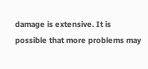damage is extensive. It is possible that more problems may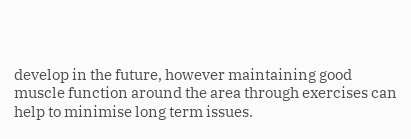develop in the future, however maintaining good muscle function around the area through exercises can help to minimise long term issues.